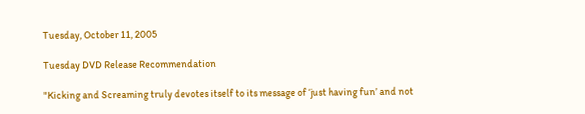Tuesday, October 11, 2005

Tuesday DVD Release Recommendation

"Kicking and Screaming truly devotes itself to its message of ‘just having fun’ and not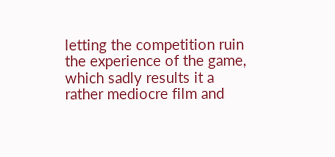letting the competition ruin the experience of the game, which sadly results it a rather mediocre film and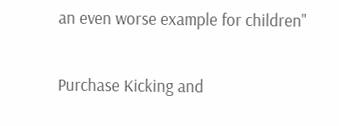an even worse example for children"

Purchase Kicking and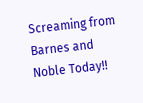Screaming from Barnes and Noble Today!!